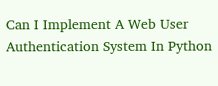Can I Implement A Web User Authentication System In Python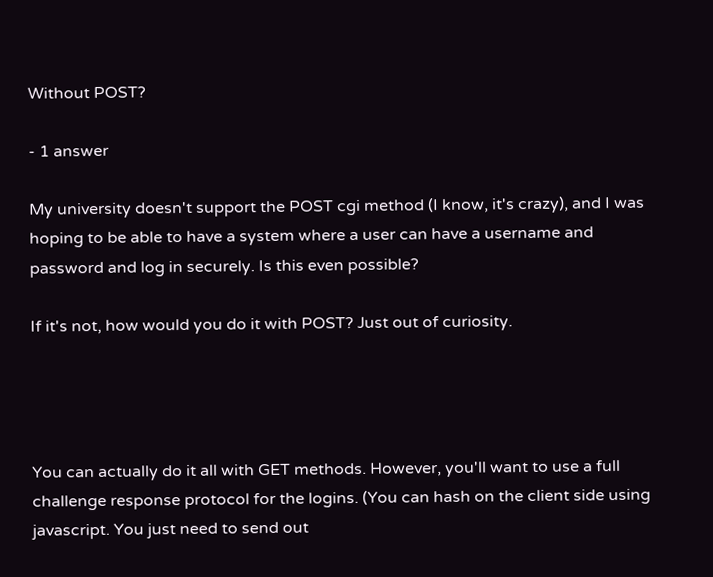Without POST?

- 1 answer

My university doesn't support the POST cgi method (I know, it's crazy), and I was hoping to be able to have a system where a user can have a username and password and log in securely. Is this even possible?

If it's not, how would you do it with POST? Just out of curiosity.




You can actually do it all with GET methods. However, you'll want to use a full challenge response protocol for the logins. (You can hash on the client side using javascript. You just need to send out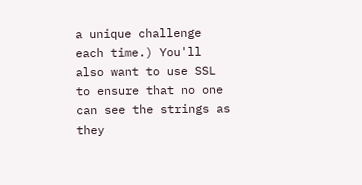a unique challenge each time.) You'll also want to use SSL to ensure that no one can see the strings as they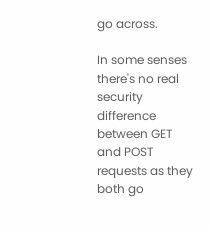go across.

In some senses there's no real security difference between GET and POST requests as they both go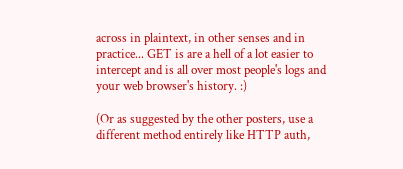across in plaintext, in other senses and in practice... GET is are a hell of a lot easier to intercept and is all over most people's logs and your web browser's history. :)

(Or as suggested by the other posters, use a different method entirely like HTTP auth,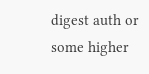digest auth or some higher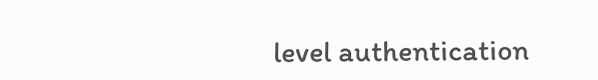level authentication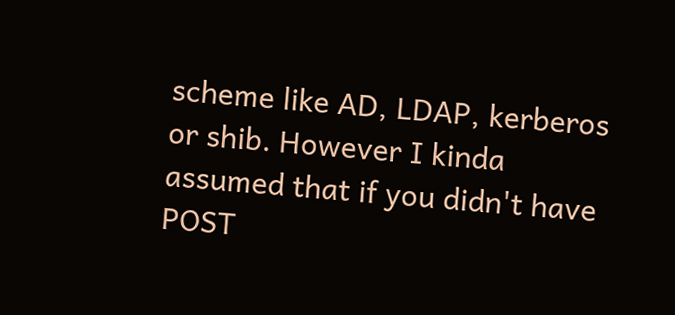scheme like AD, LDAP, kerberos or shib. However I kinda assumed that if you didn't have POST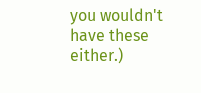you wouldn't have these either.)